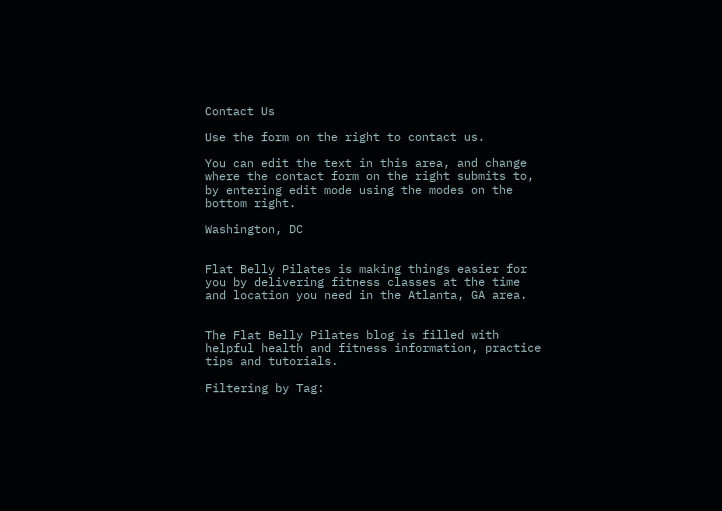Contact Us

Use the form on the right to contact us.

You can edit the text in this area, and change where the contact form on the right submits to, by entering edit mode using the modes on the bottom right.

Washington, DC


Flat Belly Pilates is making things easier for you by delivering fitness classes at the time and location you need in the Atlanta, GA area.


The Flat Belly Pilates blog is filled with helpful health and fitness information, practice tips and tutorials.

Filtering by Tag: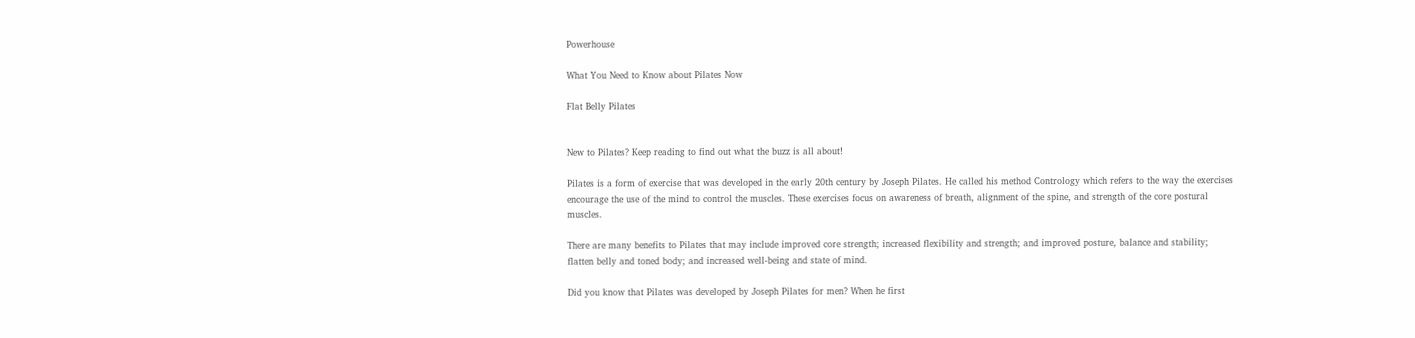Powerhouse

What You Need to Know about Pilates Now

Flat Belly Pilates


New to Pilates? Keep reading to find out what the buzz is all about!

Pilates is a form of exercise that was developed in the early 20th century by Joseph Pilates. He called his method Contrology which refers to the way the exercises encourage the use of the mind to control the muscles. These exercises focus on awareness of breath, alignment of the spine, and strength of the core postural muscles.

There are many benefits to Pilates that may include improved core strength; increased flexibility and strength; and improved posture, balance and stability; flatten belly and toned body; and increased well-being and state of mind.

Did you know that Pilates was developed by Joseph Pilates for men? When he first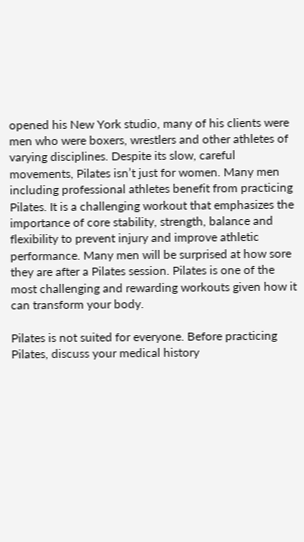opened his New York studio, many of his clients were men who were boxers, wrestlers and other athletes of varying disciplines. Despite its slow, careful movements, Pilates isn’t just for women. Many men including professional athletes benefit from practicing Pilates. It is a challenging workout that emphasizes the importance of core stability, strength, balance and flexibility to prevent injury and improve athletic performance. Many men will be surprised at how sore they are after a Pilates session. Pilates is one of the most challenging and rewarding workouts given how it can transform your body.

Pilates is not suited for everyone. Before practicing Pilates, discuss your medical history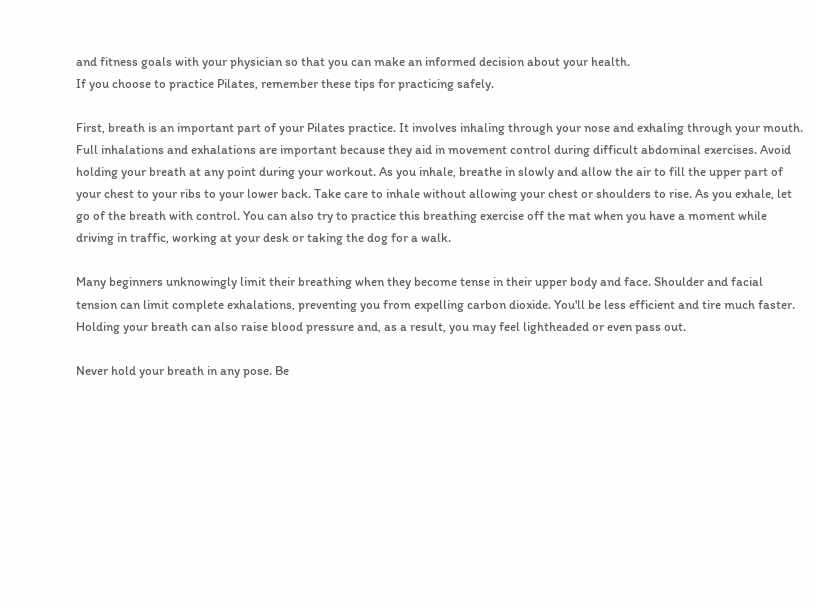and fitness goals with your physician so that you can make an informed decision about your health.
If you choose to practice Pilates, remember these tips for practicing safely.

First, breath is an important part of your Pilates practice. It involves inhaling through your nose and exhaling through your mouth. Full inhalations and exhalations are important because they aid in movement control during difficult abdominal exercises. Avoid holding your breath at any point during your workout. As you inhale, breathe in slowly and allow the air to fill the upper part of your chest to your ribs to your lower back. Take care to inhale without allowing your chest or shoulders to rise. As you exhale, let go of the breath with control. You can also try to practice this breathing exercise off the mat when you have a moment while driving in traffic, working at your desk or taking the dog for a walk.

Many beginners unknowingly limit their breathing when they become tense in their upper body and face. Shoulder and facial tension can limit complete exhalations, preventing you from expelling carbon dioxide. You'll be less efficient and tire much faster. Holding your breath can also raise blood pressure and, as a result, you may feel lightheaded or even pass out.

Never hold your breath in any pose. Be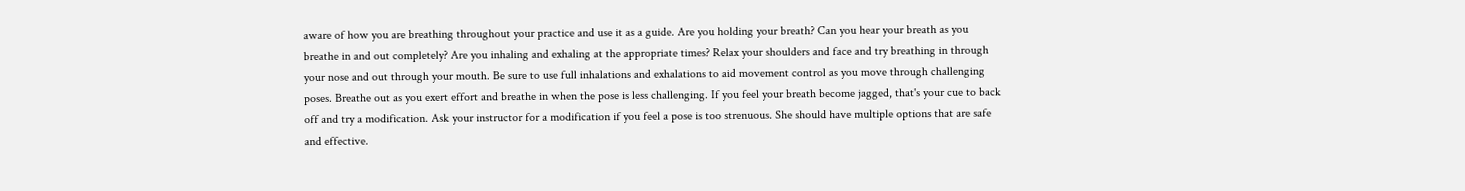aware of how you are breathing throughout your practice and use it as a guide. Are you holding your breath? Can you hear your breath as you breathe in and out completely? Are you inhaling and exhaling at the appropriate times? Relax your shoulders and face and try breathing in through your nose and out through your mouth. Be sure to use full inhalations and exhalations to aid movement control as you move through challenging poses. Breathe out as you exert effort and breathe in when the pose is less challenging. If you feel your breath become jagged, that's your cue to back off and try a modification. Ask your instructor for a modification if you feel a pose is too strenuous. She should have multiple options that are safe and effective.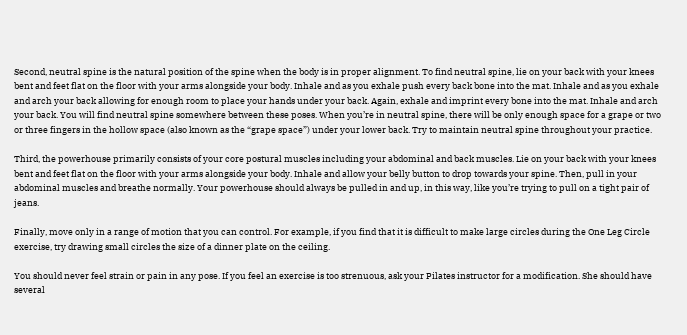Second, neutral spine is the natural position of the spine when the body is in proper alignment. To find neutral spine, lie on your back with your knees bent and feet flat on the floor with your arms alongside your body. Inhale and as you exhale push every back bone into the mat. Inhale and as you exhale and arch your back allowing for enough room to place your hands under your back. Again, exhale and imprint every bone into the mat. Inhale and arch your back. You will find neutral spine somewhere between these poses. When you’re in neutral spine, there will be only enough space for a grape or two or three fingers in the hollow space (also known as the “grape space”) under your lower back. Try to maintain neutral spine throughout your practice.

Third, the powerhouse primarily consists of your core postural muscles including your abdominal and back muscles. Lie on your back with your knees bent and feet flat on the floor with your arms alongside your body. Inhale and allow your belly button to drop towards your spine. Then, pull in your abdominal muscles and breathe normally. Your powerhouse should always be pulled in and up, in this way, like you’re trying to pull on a tight pair of jeans.

Finally, move only in a range of motion that you can control. For example, if you find that it is difficult to make large circles during the One Leg Circle exercise, try drawing small circles the size of a dinner plate on the ceiling.

You should never feel strain or pain in any pose. If you feel an exercise is too strenuous, ask your Pilates instructor for a modification. She should have several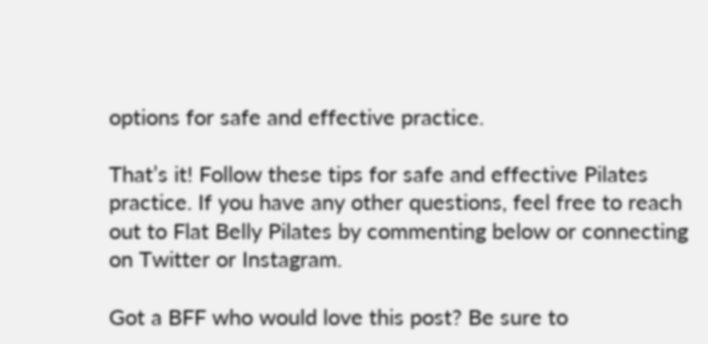options for safe and effective practice.

That’s it! Follow these tips for safe and effective Pilates practice. If you have any other questions, feel free to reach out to Flat Belly Pilates by commenting below or connecting on Twitter or Instagram.

Got a BFF who would love this post? Be sure to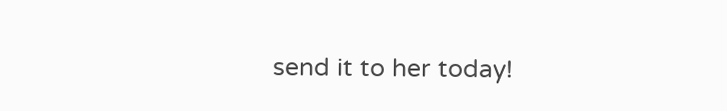send it to her today!